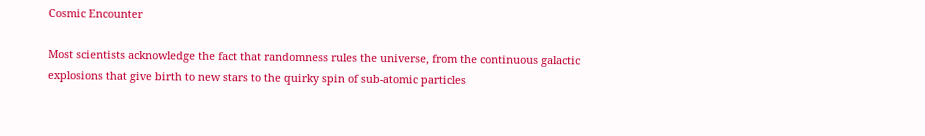Cosmic Encounter

Most scientists acknowledge the fact that randomness rules the universe, from the continuous galactic explosions that give birth to new stars to the quirky spin of sub-atomic particles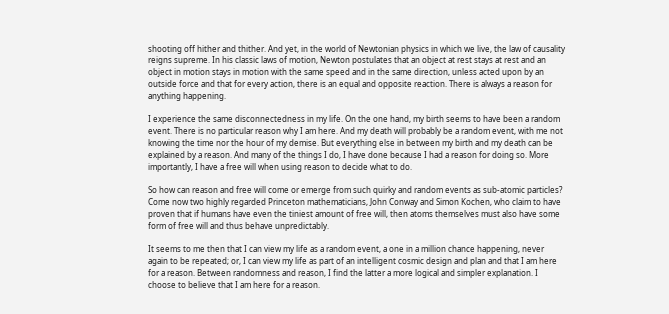shooting off hither and thither. And yet, in the world of Newtonian physics in which we live, the law of causality reigns supreme. In his classic laws of motion, Newton postulates that an object at rest stays at rest and an object in motion stays in motion with the same speed and in the same direction, unless acted upon by an outside force and that for every action, there is an equal and opposite reaction. There is always a reason for anything happening.

I experience the same disconnectedness in my life. On the one hand, my birth seems to have been a random event. There is no particular reason why I am here. And my death will probably be a random event, with me not knowing the time nor the hour of my demise. But everything else in between my birth and my death can be explained by a reason. And many of the things I do, I have done because I had a reason for doing so. More importantly, I have a free will when using reason to decide what to do.

So how can reason and free will come or emerge from such quirky and random events as sub-atomic particles? Come now two highly regarded Princeton mathematicians, John Conway and Simon Kochen, who claim to have proven that if humans have even the tiniest amount of free will, then atoms themselves must also have some form of free will and thus behave unpredictably.

It seems to me then that I can view my life as a random event, a one in a million chance happening, never again to be repeated; or, I can view my life as part of an intelligent cosmic design and plan and that I am here for a reason. Between randomness and reason, I find the latter a more logical and simpler explanation. I choose to believe that I am here for a reason.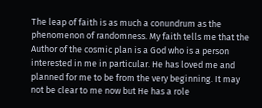The leap of faith is as much a conundrum as the phenomenon of randomness. My faith tells me that the Author of the cosmic plan is a God who is a person interested in me in particular. He has loved me and planned for me to be from the very beginning. It may not be clear to me now but He has a role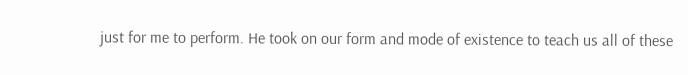just for me to perform. He took on our form and mode of existence to teach us all of these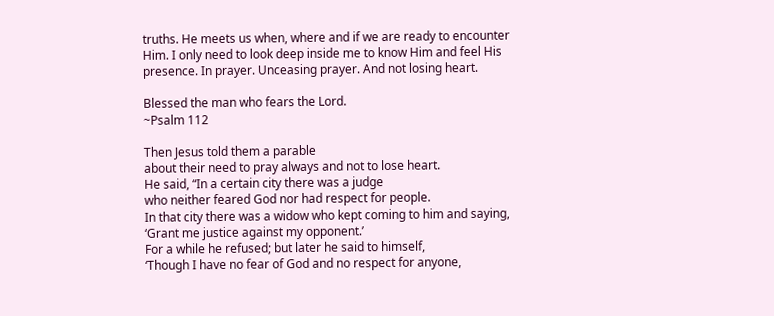truths. He meets us when, where and if we are ready to encounter Him. I only need to look deep inside me to know Him and feel His presence. In prayer. Unceasing prayer. And not losing heart.

Blessed the man who fears the Lord.
~Psalm 112

Then Jesus told them a parable
about their need to pray always and not to lose heart.
He said, “In a certain city there was a judge
who neither feared God nor had respect for people.
In that city there was a widow who kept coming to him and saying,
‘Grant me justice against my opponent.’
For a while he refused; but later he said to himself,
‘Though I have no fear of God and no respect for anyone,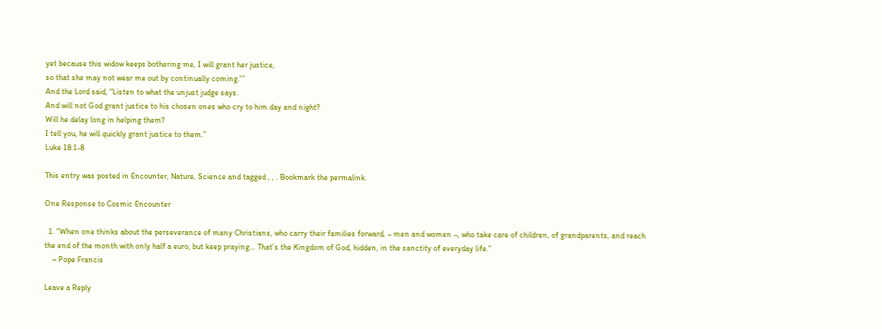yet because this widow keeps bothering me, I will grant her justice,
so that she may not wear me out by continually coming.'”
And the Lord said, “Listen to what the unjust judge says.
And will not God grant justice to his chosen ones who cry to him day and night?
Will he delay long in helping them?
I tell you, he will quickly grant justice to them.”
Luke 18:1-8

This entry was posted in Encounter, Nature, Science and tagged , , . Bookmark the permalink.

One Response to Cosmic Encounter

  1. “When one thinks about the perseverance of many Christians, who carry their families forward, – men and women –, who take care of children, of grandparents, and reach the end of the month with only half a euro, but keep praying… That’s the Kingdom of God, hidden, in the sanctity of everyday life.”
    ~ Pope Francis

Leave a Reply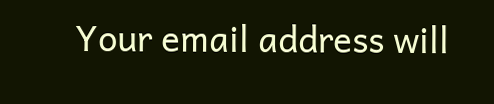Your email address will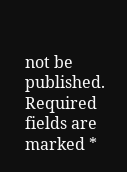not be published. Required fields are marked *